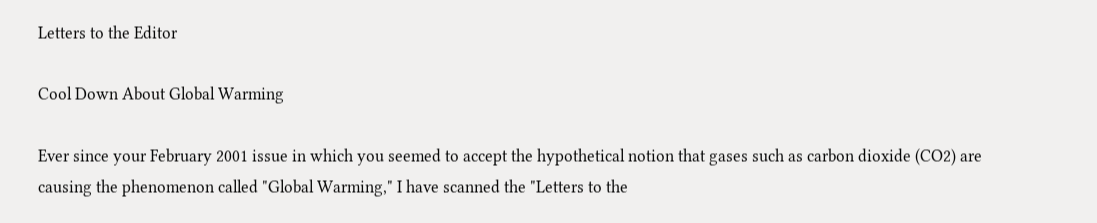Letters to the Editor

Cool Down About Global Warming

Ever since your February 2001 issue in which you seemed to accept the hypothetical notion that gases such as carbon dioxide (CO2) are causing the phenomenon called "Global Warming," I have scanned the "Letters to the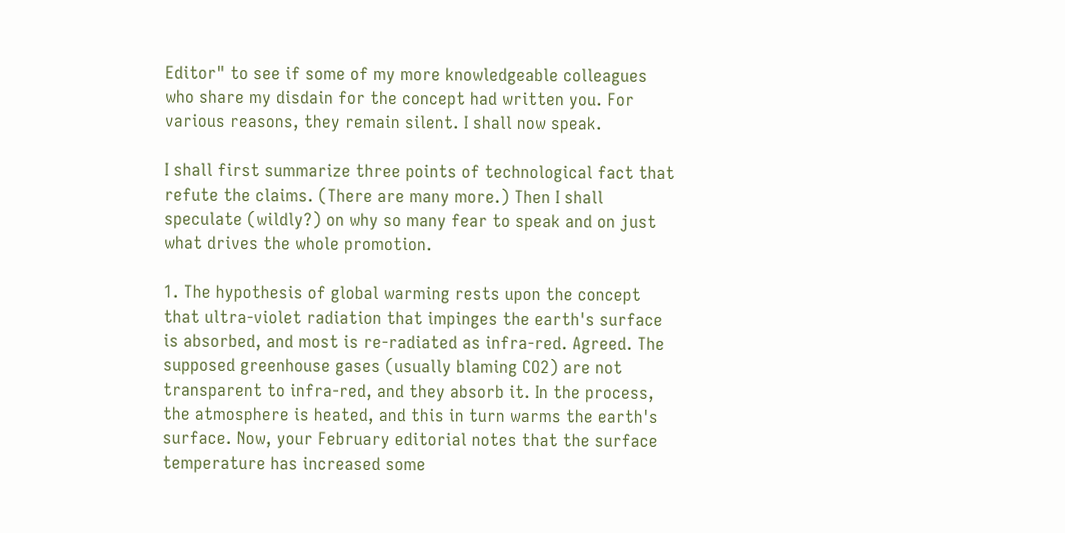Editor" to see if some of my more knowledgeable colleagues who share my disdain for the concept had written you. For various reasons, they remain silent. I shall now speak.

I shall first summarize three points of technological fact that refute the claims. (There are many more.) Then I shall speculate (wildly?) on why so many fear to speak and on just what drives the whole promotion.

1. The hypothesis of global warming rests upon the concept that ultra-violet radiation that impinges the earth's surface is absorbed, and most is re-radiated as infra-red. Agreed. The supposed greenhouse gases (usually blaming CO2) are not transparent to infra-red, and they absorb it. In the process, the atmosphere is heated, and this in turn warms the earth's surface. Now, your February editorial notes that the surface temperature has increased some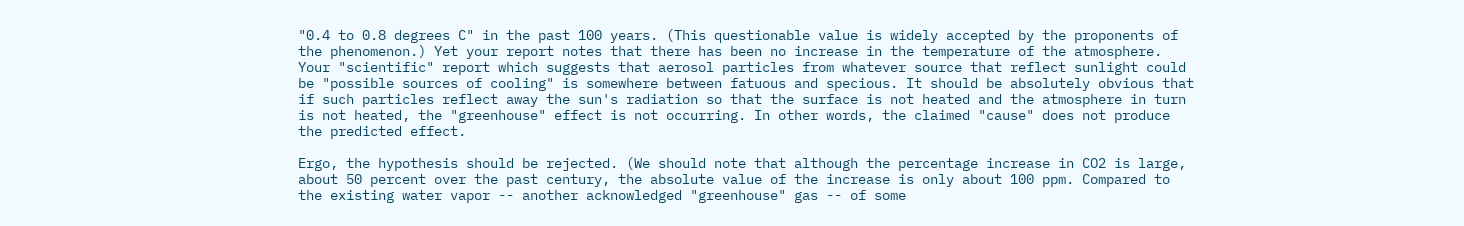"0.4 to 0.8 degrees C" in the past 100 years. (This questionable value is widely accepted by the proponents of the phenomenon.) Yet your report notes that there has been no increase in the temperature of the atmosphere. Your "scientific" report which suggests that aerosol particles from whatever source that reflect sunlight could be "possible sources of cooling" is somewhere between fatuous and specious. It should be absolutely obvious that if such particles reflect away the sun's radiation so that the surface is not heated and the atmosphere in turn is not heated, the "greenhouse" effect is not occurring. In other words, the claimed "cause" does not produce the predicted effect.

Ergo, the hypothesis should be rejected. (We should note that although the percentage increase in CO2 is large, about 50 percent over the past century, the absolute value of the increase is only about 100 ppm. Compared to the existing water vapor -- another acknowledged "greenhouse" gas -- of some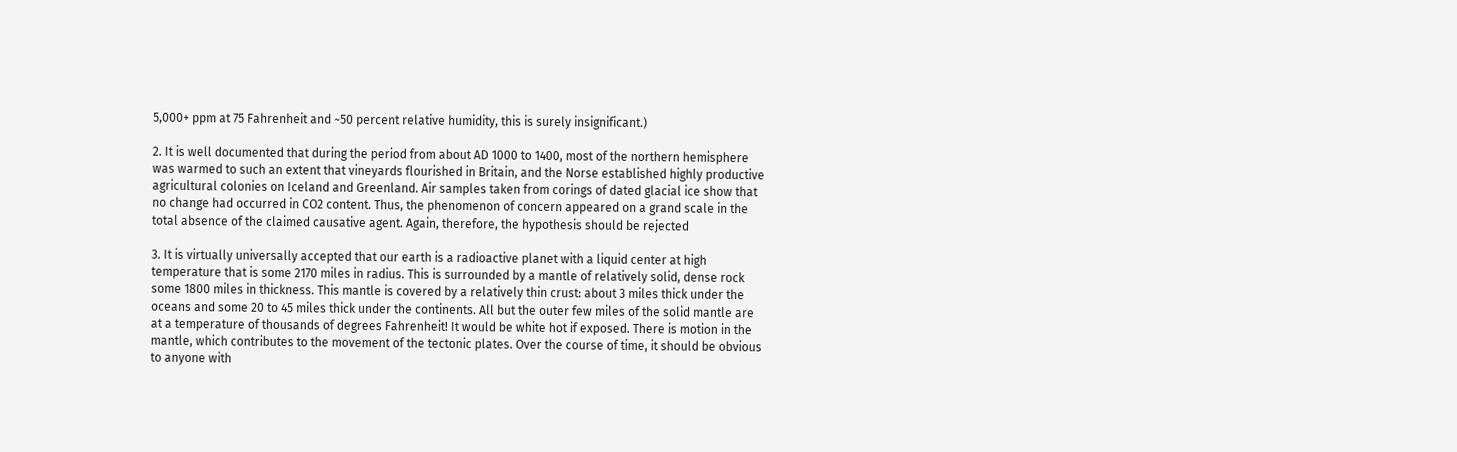5,000+ ppm at 75 Fahrenheit and ~50 percent relative humidity, this is surely insignificant.)

2. It is well documented that during the period from about AD 1000 to 1400, most of the northern hemisphere was warmed to such an extent that vineyards flourished in Britain, and the Norse established highly productive agricultural colonies on Iceland and Greenland. Air samples taken from corings of dated glacial ice show that no change had occurred in CO2 content. Thus, the phenomenon of concern appeared on a grand scale in the total absence of the claimed causative agent. Again, therefore, the hypothesis should be rejected

3. It is virtually universally accepted that our earth is a radioactive planet with a liquid center at high temperature that is some 2170 miles in radius. This is surrounded by a mantle of relatively solid, dense rock some 1800 miles in thickness. This mantle is covered by a relatively thin crust: about 3 miles thick under the oceans and some 20 to 45 miles thick under the continents. All but the outer few miles of the solid mantle are at a temperature of thousands of degrees Fahrenheit! It would be white hot if exposed. There is motion in the mantle, which contributes to the movement of the tectonic plates. Over the course of time, it should be obvious to anyone with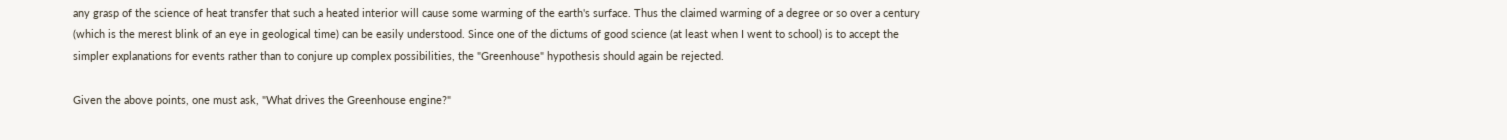any grasp of the science of heat transfer that such a heated interior will cause some warming of the earth's surface. Thus the claimed warming of a degree or so over a century (which is the merest blink of an eye in geological time) can be easily understood. Since one of the dictums of good science (at least when I went to school) is to accept the simpler explanations for events rather than to conjure up complex possibilities, the "Greenhouse" hypothesis should again be rejected.

Given the above points, one must ask, "What drives the Greenhouse engine?"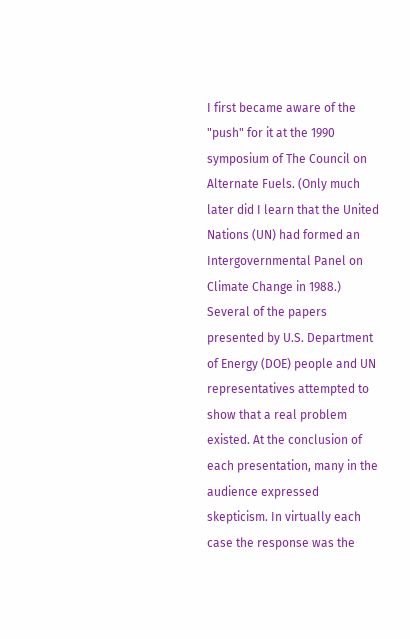I first became aware of the "push" for it at the 1990 symposium of The Council on Alternate Fuels. (Only much later did I learn that the United Nations (UN) had formed an Intergovernmental Panel on Climate Change in 1988.) Several of the papers presented by U.S. Department of Energy (DOE) people and UN representatives attempted to show that a real problem existed. At the conclusion of each presentation, many in the audience expressed skepticism. In virtually each case the response was the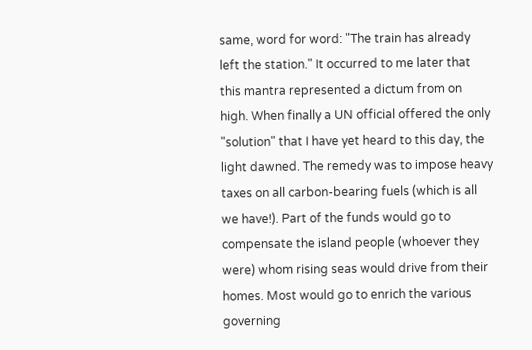same, word for word: "The train has already left the station." It occurred to me later that this mantra represented a dictum from on high. When finally a UN official offered the only "solution" that I have yet heard to this day, the light dawned. The remedy was to impose heavy taxes on all carbon-bearing fuels (which is all we have!). Part of the funds would go to compensate the island people (whoever they were) whom rising seas would drive from their homes. Most would go to enrich the various governing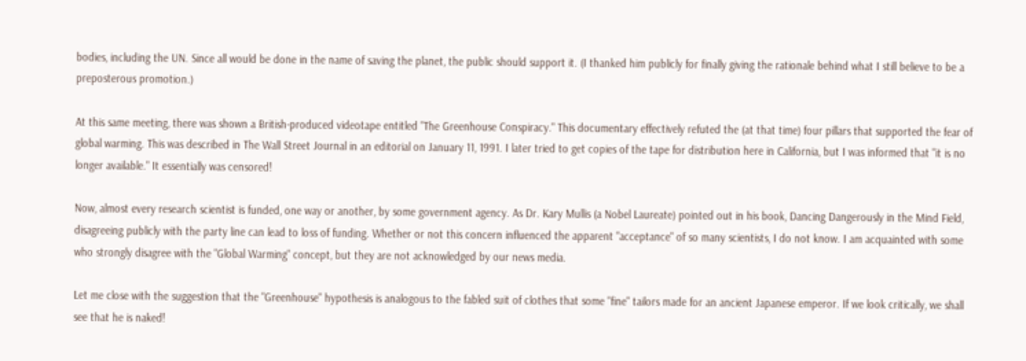bodies, including the UN. Since all would be done in the name of saving the planet, the public should support it. (I thanked him publicly for finally giving the rationale behind what I still believe to be a preposterous promotion.)

At this same meeting, there was shown a British-produced videotape entitled "The Greenhouse Conspiracy." This documentary effectively refuted the (at that time) four pillars that supported the fear of global warming. This was described in The Wall Street Journal in an editorial on January 11, 1991. I later tried to get copies of the tape for distribution here in California, but I was informed that "it is no longer available." It essentially was censored!

Now, almost every research scientist is funded, one way or another, by some government agency. As Dr. Kary Mullis (a Nobel Laureate) pointed out in his book, Dancing Dangerously in the Mind Field, disagreeing publicly with the party line can lead to loss of funding. Whether or not this concern influenced the apparent "acceptance" of so many scientists, I do not know. I am acquainted with some who strongly disagree with the "Global Warming" concept, but they are not acknowledged by our news media.

Let me close with the suggestion that the "Greenhouse" hypothesis is analogous to the fabled suit of clothes that some "fine" tailors made for an ancient Japanese emperor. If we look critically, we shall see that he is naked!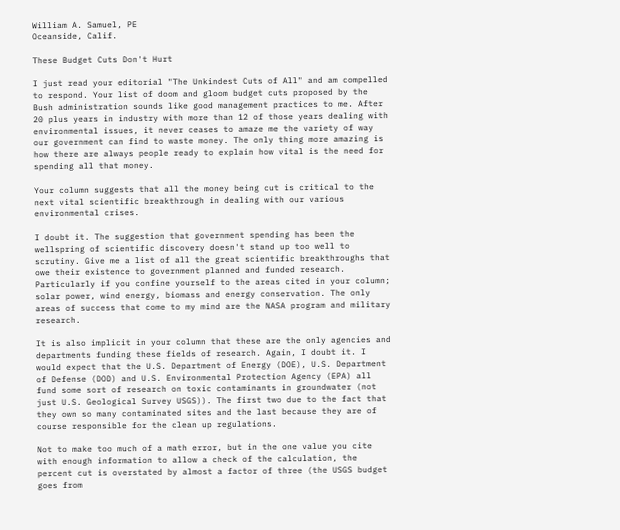William A. Samuel, PE
Oceanside, Calif.

These Budget Cuts Don't Hurt

I just read your editorial "The Unkindest Cuts of All" and am compelled to respond. Your list of doom and gloom budget cuts proposed by the Bush administration sounds like good management practices to me. After 20 plus years in industry with more than 12 of those years dealing with environmental issues, it never ceases to amaze me the variety of way our government can find to waste money. The only thing more amazing is how there are always people ready to explain how vital is the need for spending all that money.

Your column suggests that all the money being cut is critical to the next vital scientific breakthrough in dealing with our various environmental crises.

I doubt it. The suggestion that government spending has been the wellspring of scientific discovery doesn't stand up too well to scrutiny. Give me a list of all the great scientific breakthroughs that owe their existence to government planned and funded research. Particularly if you confine yourself to the areas cited in your column; solar power, wind energy, biomass and energy conservation. The only areas of success that come to my mind are the NASA program and military research.

It is also implicit in your column that these are the only agencies and departments funding these fields of research. Again, I doubt it. I would expect that the U.S. Department of Energy (DOE), U.S. Department of Defense (DOD) and U.S. Environmental Protection Agency (EPA) all fund some sort of research on toxic contaminants in groundwater (not just U.S. Geological Survey USGS)). The first two due to the fact that they own so many contaminated sites and the last because they are of course responsible for the clean up regulations.

Not to make too much of a math error, but in the one value you cite with enough information to allow a check of the calculation, the percent cut is overstated by almost a factor of three (the USGS budget goes from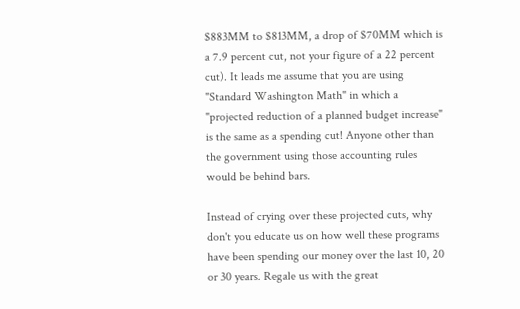$883MM to $813MM, a drop of $70MM which is a 7.9 percent cut, not your figure of a 22 percent cut). It leads me assume that you are using "Standard Washington Math" in which a "projected reduction of a planned budget increase" is the same as a spending cut! Anyone other than the government using those accounting rules would be behind bars.

Instead of crying over these projected cuts, why don't you educate us on how well these programs have been spending our money over the last 10, 20 or 30 years. Regale us with the great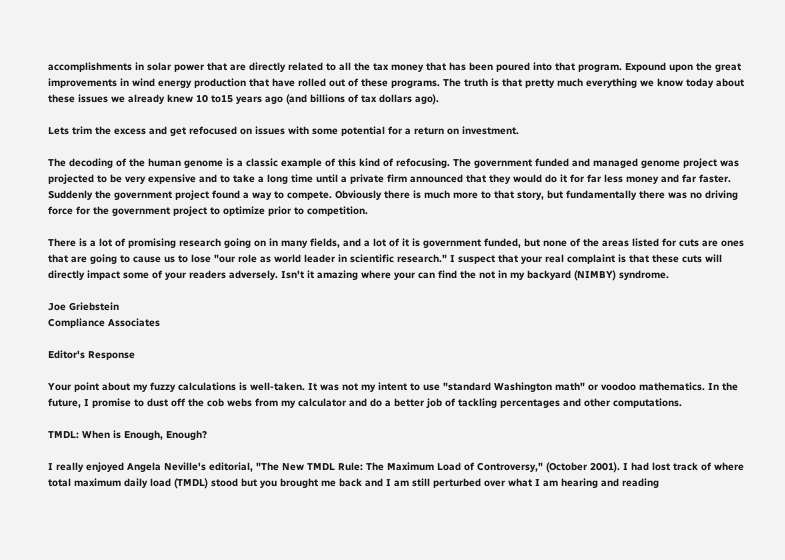accomplishments in solar power that are directly related to all the tax money that has been poured into that program. Expound upon the great improvements in wind energy production that have rolled out of these programs. The truth is that pretty much everything we know today about these issues we already knew 10 to15 years ago (and billions of tax dollars ago).

Lets trim the excess and get refocused on issues with some potential for a return on investment.

The decoding of the human genome is a classic example of this kind of refocusing. The government funded and managed genome project was projected to be very expensive and to take a long time until a private firm announced that they would do it for far less money and far faster. Suddenly the government project found a way to compete. Obviously there is much more to that story, but fundamentally there was no driving force for the government project to optimize prior to competition.

There is a lot of promising research going on in many fields, and a lot of it is government funded, but none of the areas listed for cuts are ones that are going to cause us to lose "our role as world leader in scientific research." I suspect that your real complaint is that these cuts will directly impact some of your readers adversely. Isn't it amazing where your can find the not in my backyard (NIMBY) syndrome.

Joe Griebstein
Compliance Associates

Editor's Response

Your point about my fuzzy calculations is well-taken. It was not my intent to use "standard Washington math" or voodoo mathematics. In the future, I promise to dust off the cob webs from my calculator and do a better job of tackling percentages and other computations.

TMDL: When is Enough, Enough?

I really enjoyed Angela Neville's editorial, "The New TMDL Rule: The Maximum Load of Controversy," (October 2001). I had lost track of where total maximum daily load (TMDL) stood but you brought me back and I am still perturbed over what I am hearing and reading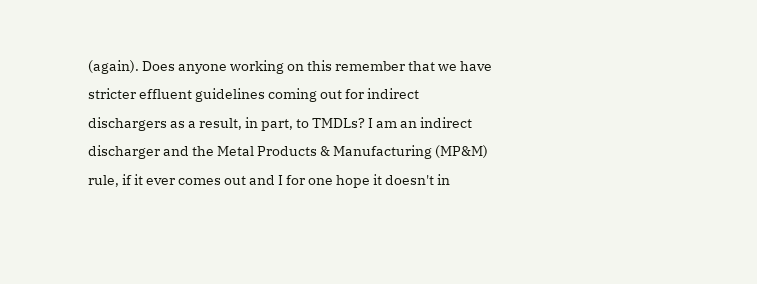(again). Does anyone working on this remember that we have stricter effluent guidelines coming out for indirect dischargers as a result, in part, to TMDLs? I am an indirect discharger and the Metal Products & Manufacturing (MP&M) rule, if it ever comes out and I for one hope it doesn't in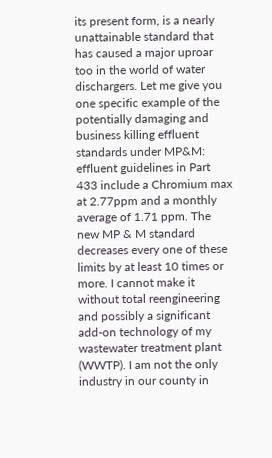its present form, is a nearly unattainable standard that has caused a major uproar too in the world of water dischargers. Let me give you one specific example of the potentially damaging and business killing effluent standards under MP&M: effluent guidelines in Part 433 include a Chromium max at 2.77ppm and a monthly average of 1.71 ppm. The new MP & M standard decreases every one of these limits by at least 10 times or more. I cannot make it without total reengineering and possibly a significant add-on technology of my wastewater treatment plant (WWTP). I am not the only industry in our county in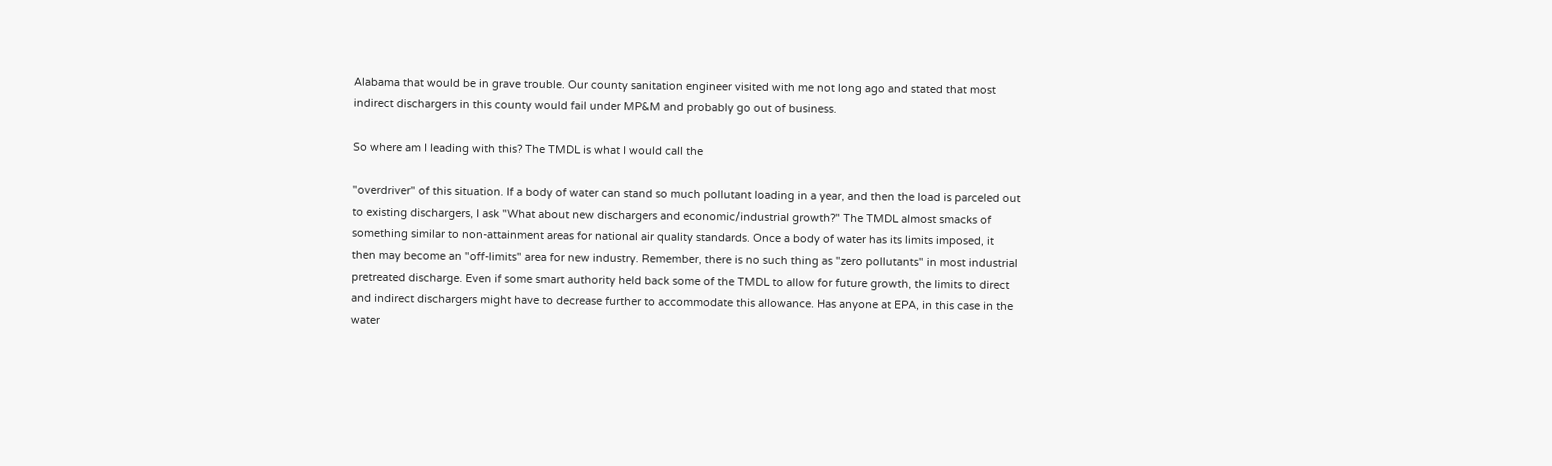Alabama that would be in grave trouble. Our county sanitation engineer visited with me not long ago and stated that most indirect dischargers in this county would fail under MP&M and probably go out of business.

So where am I leading with this? The TMDL is what I would call the

"overdriver" of this situation. If a body of water can stand so much pollutant loading in a year, and then the load is parceled out to existing dischargers, I ask "What about new dischargers and economic/industrial growth?" The TMDL almost smacks of something similar to non-attainment areas for national air quality standards. Once a body of water has its limits imposed, it then may become an "off-limits" area for new industry. Remember, there is no such thing as "zero pollutants" in most industrial pretreated discharge. Even if some smart authority held back some of the TMDL to allow for future growth, the limits to direct and indirect dischargers might have to decrease further to accommodate this allowance. Has anyone at EPA, in this case in the water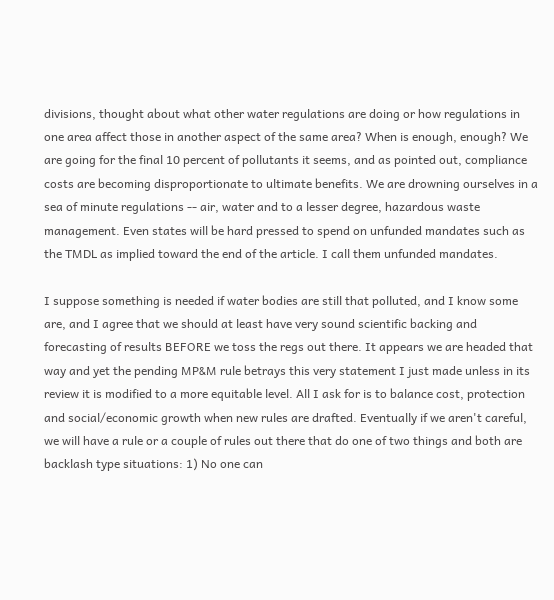divisions, thought about what other water regulations are doing or how regulations in one area affect those in another aspect of the same area? When is enough, enough? We are going for the final 10 percent of pollutants it seems, and as pointed out, compliance costs are becoming disproportionate to ultimate benefits. We are drowning ourselves in a sea of minute regulations -- air, water and to a lesser degree, hazardous waste management. Even states will be hard pressed to spend on unfunded mandates such as the TMDL as implied toward the end of the article. I call them unfunded mandates.

I suppose something is needed if water bodies are still that polluted, and I know some are, and I agree that we should at least have very sound scientific backing and forecasting of results BEFORE we toss the regs out there. It appears we are headed that way and yet the pending MP&M rule betrays this very statement I just made unless in its review it is modified to a more equitable level. All I ask for is to balance cost, protection and social/economic growth when new rules are drafted. Eventually if we aren't careful, we will have a rule or a couple of rules out there that do one of two things and both are backlash type situations: 1) No one can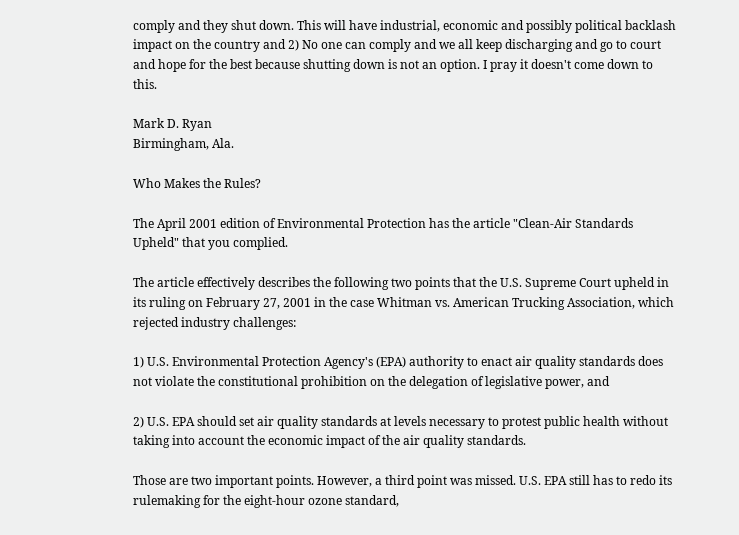comply and they shut down. This will have industrial, economic and possibly political backlash impact on the country and 2) No one can comply and we all keep discharging and go to court and hope for the best because shutting down is not an option. I pray it doesn't come down to this.

Mark D. Ryan
Birmingham, Ala.

Who Makes the Rules?

The April 2001 edition of Environmental Protection has the article "Clean-Air Standards Upheld" that you complied.

The article effectively describes the following two points that the U.S. Supreme Court upheld in its ruling on February 27, 2001 in the case Whitman vs. American Trucking Association, which rejected industry challenges:

1) U.S. Environmental Protection Agency's (EPA) authority to enact air quality standards does not violate the constitutional prohibition on the delegation of legislative power, and

2) U.S. EPA should set air quality standards at levels necessary to protest public health without taking into account the economic impact of the air quality standards.

Those are two important points. However, a third point was missed. U.S. EPA still has to redo its rulemaking for the eight-hour ozone standard,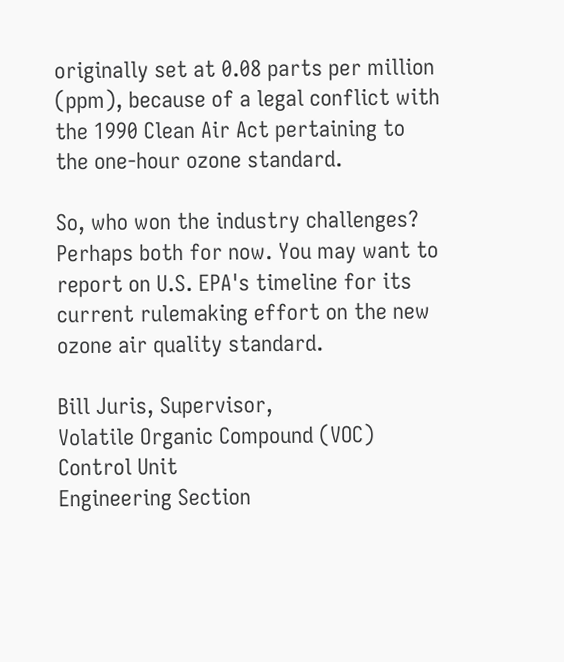originally set at 0.08 parts per million (ppm), because of a legal conflict with the 1990 Clean Air Act pertaining to the one-hour ozone standard.

So, who won the industry challenges? Perhaps both for now. You may want to report on U.S. EPA's timeline for its current rulemaking effort on the new ozone air quality standard.

Bill Juris, Supervisor,
Volatile Organic Compound (VOC) Control Unit
Engineering Section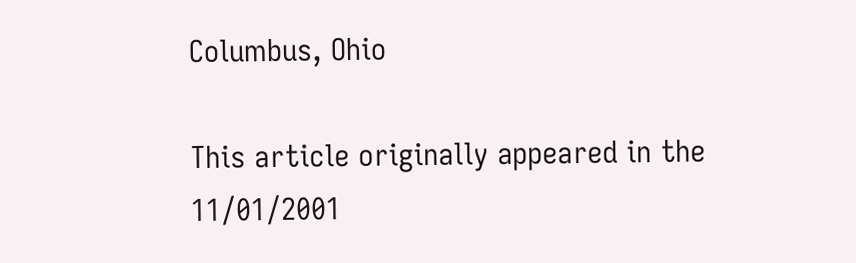Columbus, Ohio

This article originally appeared in the 11/01/2001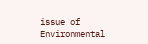issue of Environmental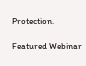Protection.

Featured Webinar